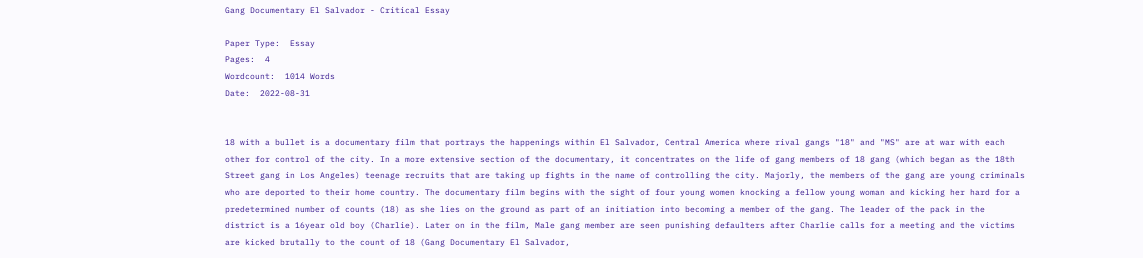Gang Documentary El Salvador - Critical Essay

Paper Type:  Essay
Pages:  4
Wordcount:  1014 Words
Date:  2022-08-31


18 with a bullet is a documentary film that portrays the happenings within El Salvador, Central America where rival gangs "18" and "MS" are at war with each other for control of the city. In a more extensive section of the documentary, it concentrates on the life of gang members of 18 gang (which began as the 18th Street gang in Los Angeles) teenage recruits that are taking up fights in the name of controlling the city. Majorly, the members of the gang are young criminals who are deported to their home country. The documentary film begins with the sight of four young women knocking a fellow young woman and kicking her hard for a predetermined number of counts (18) as she lies on the ground as part of an initiation into becoming a member of the gang. The leader of the pack in the district is a 16year old boy (Charlie). Later on in the film, Male gang member are seen punishing defaulters after Charlie calls for a meeting and the victims are kicked brutally to the count of 18 (Gang Documentary El Salvador,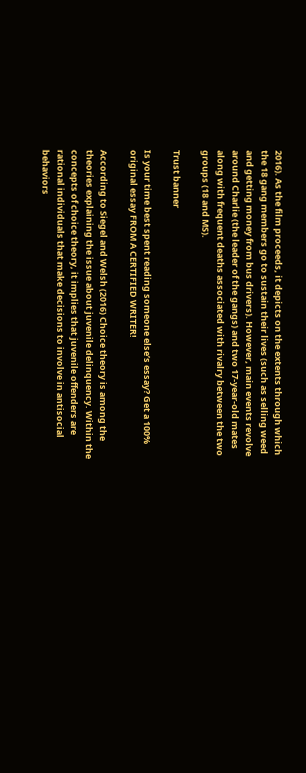2016). As the film proceeds, it depicts on the extents through which the 18 gang members go to sustain their lives (such as selling weed and getting money from bus drivers). However, main events revolve around Charlie (the leader of the gangs) and two 17-year-old mates along with frequent deaths associated with rivalry between the two groups (18 and MS).

Trust banner

Is your time best spent reading someone else’s essay? Get a 100% original essay FROM A CERTIFIED WRITER!

According to Siegel and Welsh (2016) Choice theory is among the theories explaining the issue about juvenile delinquency. Within the concepts of choice theory, it implies that juvenile offenders are rational individuals that make decisions to involve in antisocial behaviors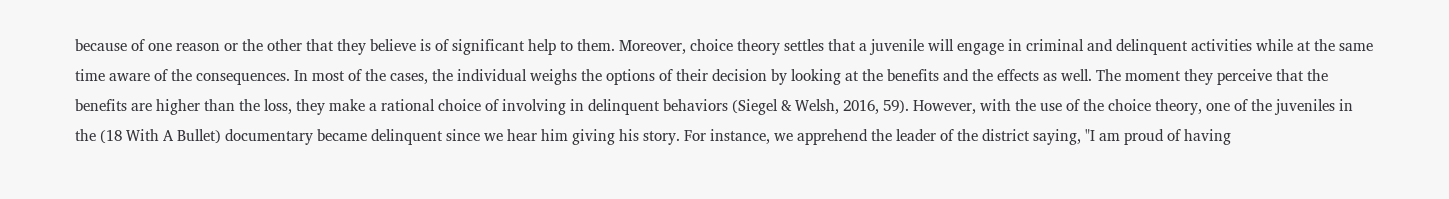because of one reason or the other that they believe is of significant help to them. Moreover, choice theory settles that a juvenile will engage in criminal and delinquent activities while at the same time aware of the consequences. In most of the cases, the individual weighs the options of their decision by looking at the benefits and the effects as well. The moment they perceive that the benefits are higher than the loss, they make a rational choice of involving in delinquent behaviors (Siegel & Welsh, 2016, 59). However, with the use of the choice theory, one of the juveniles in the (18 With A Bullet) documentary became delinquent since we hear him giving his story. For instance, we apprehend the leader of the district saying, "I am proud of having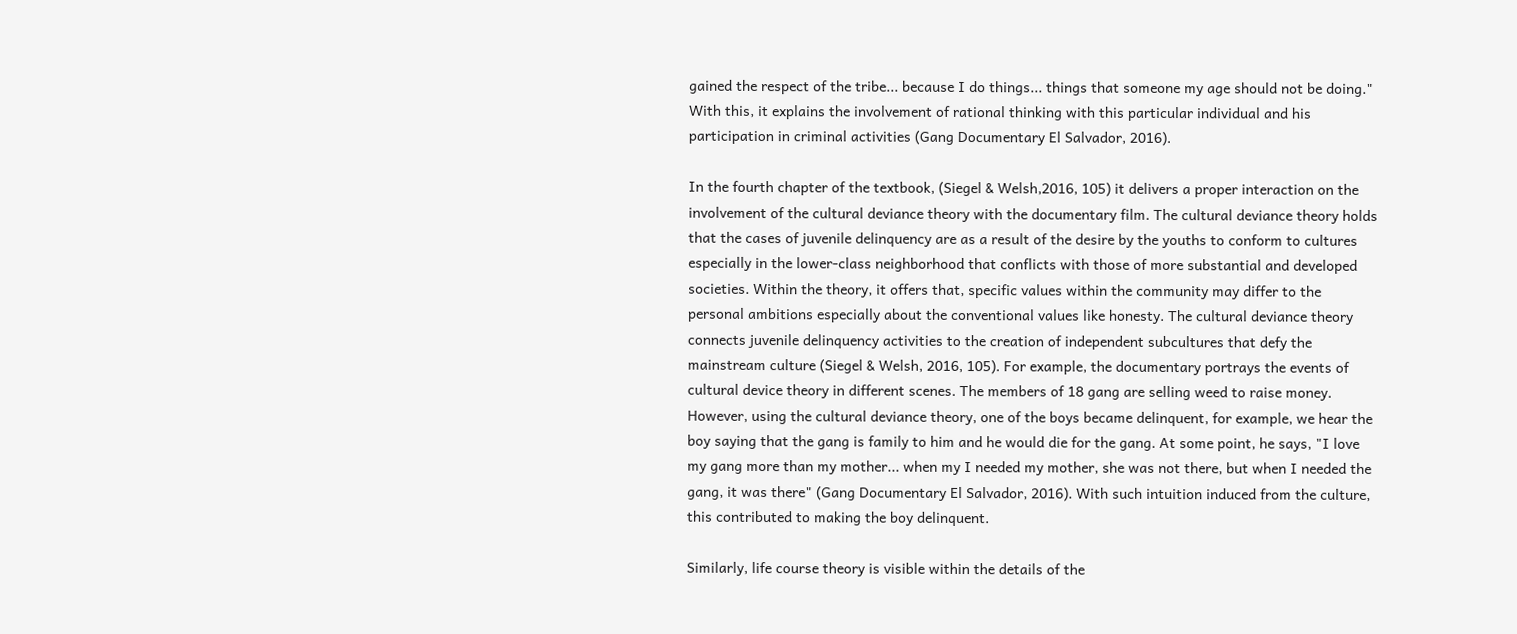gained the respect of the tribe... because I do things... things that someone my age should not be doing." With this, it explains the involvement of rational thinking with this particular individual and his participation in criminal activities (Gang Documentary El Salvador, 2016).

In the fourth chapter of the textbook, (Siegel & Welsh,2016, 105) it delivers a proper interaction on the involvement of the cultural deviance theory with the documentary film. The cultural deviance theory holds that the cases of juvenile delinquency are as a result of the desire by the youths to conform to cultures especially in the lower-class neighborhood that conflicts with those of more substantial and developed societies. Within the theory, it offers that, specific values within the community may differ to the personal ambitions especially about the conventional values like honesty. The cultural deviance theory connects juvenile delinquency activities to the creation of independent subcultures that defy the mainstream culture (Siegel & Welsh, 2016, 105). For example, the documentary portrays the events of cultural device theory in different scenes. The members of 18 gang are selling weed to raise money. However, using the cultural deviance theory, one of the boys became delinquent, for example, we hear the boy saying that the gang is family to him and he would die for the gang. At some point, he says, "I love my gang more than my mother... when my I needed my mother, she was not there, but when I needed the gang, it was there" (Gang Documentary El Salvador, 2016). With such intuition induced from the culture, this contributed to making the boy delinquent.

Similarly, life course theory is visible within the details of the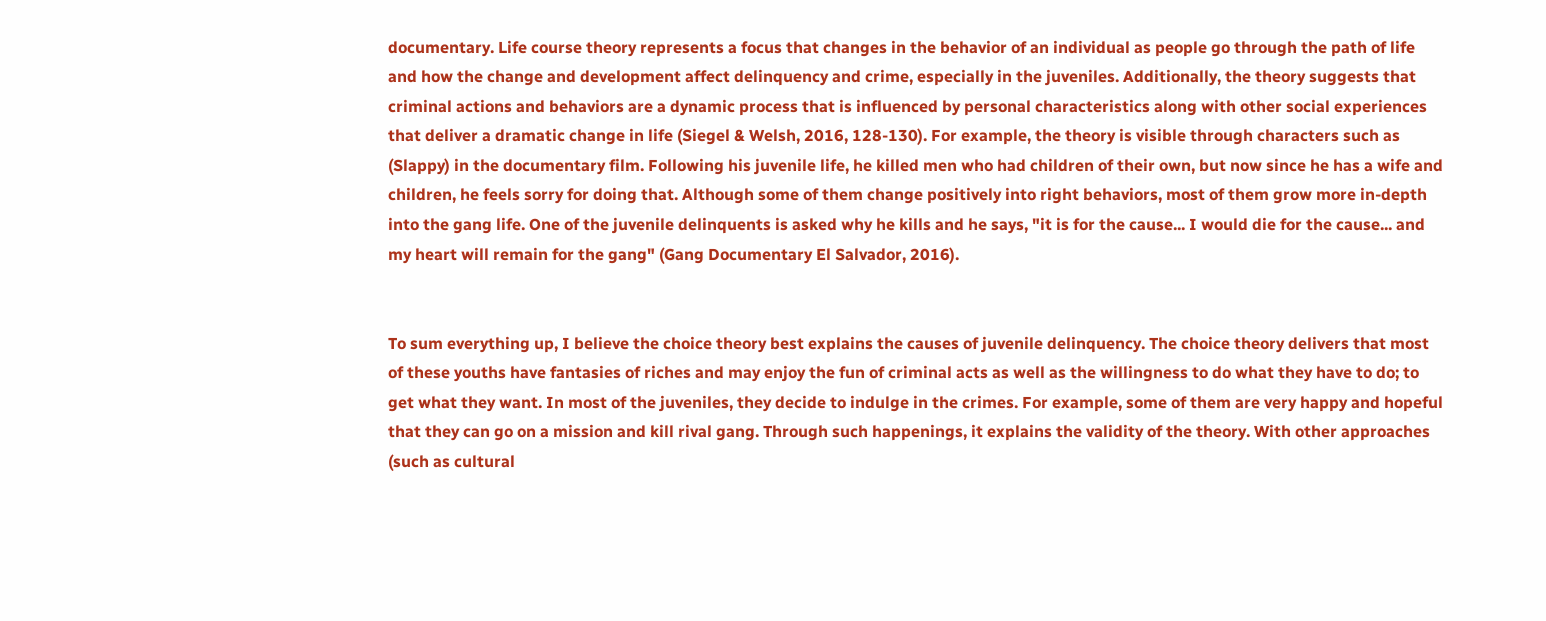documentary. Life course theory represents a focus that changes in the behavior of an individual as people go through the path of life and how the change and development affect delinquency and crime, especially in the juveniles. Additionally, the theory suggests that criminal actions and behaviors are a dynamic process that is influenced by personal characteristics along with other social experiences that deliver a dramatic change in life (Siegel & Welsh, 2016, 128-130). For example, the theory is visible through characters such as (Slappy) in the documentary film. Following his juvenile life, he killed men who had children of their own, but now since he has a wife and children, he feels sorry for doing that. Although some of them change positively into right behaviors, most of them grow more in-depth into the gang life. One of the juvenile delinquents is asked why he kills and he says, "it is for the cause... I would die for the cause... and my heart will remain for the gang" (Gang Documentary El Salvador, 2016).


To sum everything up, I believe the choice theory best explains the causes of juvenile delinquency. The choice theory delivers that most of these youths have fantasies of riches and may enjoy the fun of criminal acts as well as the willingness to do what they have to do; to get what they want. In most of the juveniles, they decide to indulge in the crimes. For example, some of them are very happy and hopeful that they can go on a mission and kill rival gang. Through such happenings, it explains the validity of the theory. With other approaches (such as cultural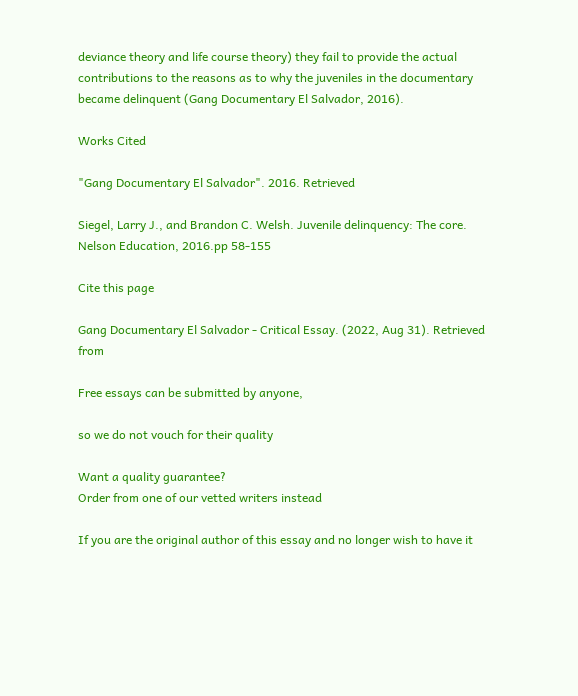deviance theory and life course theory) they fail to provide the actual contributions to the reasons as to why the juveniles in the documentary became delinquent (Gang Documentary El Salvador, 2016).

Works Cited

"Gang Documentary El Salvador". 2016. Retrieved

Siegel, Larry J., and Brandon C. Welsh. Juvenile delinquency: The core. Nelson Education, 2016.pp 58-155

Cite this page

Gang Documentary El Salvador - Critical Essay. (2022, Aug 31). Retrieved from

Free essays can be submitted by anyone,

so we do not vouch for their quality

Want a quality guarantee?
Order from one of our vetted writers instead

If you are the original author of this essay and no longer wish to have it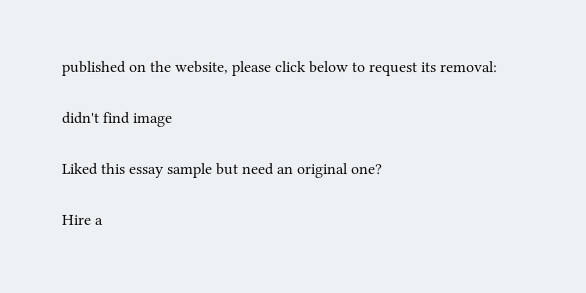published on the website, please click below to request its removal:

didn't find image

Liked this essay sample but need an original one?

Hire a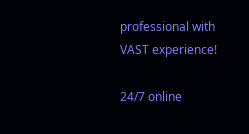professional with VAST experience!

24/7 online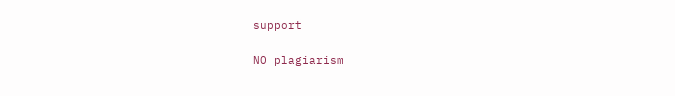support

NO plagiarism